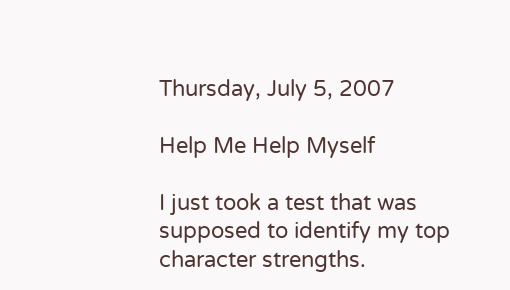Thursday, July 5, 2007

Help Me Help Myself

I just took a test that was supposed to identify my top character strengths.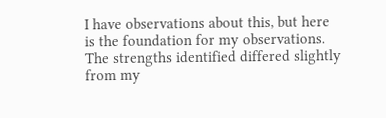I have observations about this, but here is the foundation for my observations. The strengths identified differed slightly from my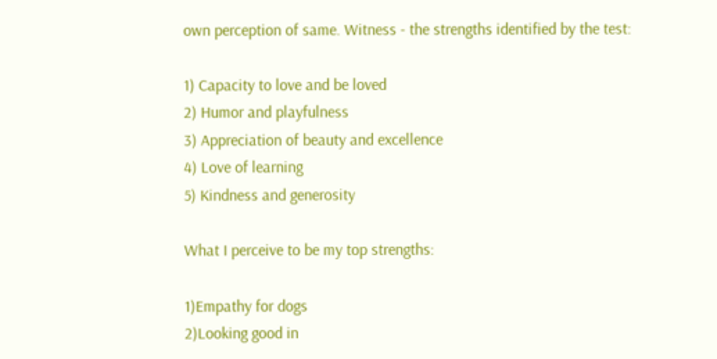own perception of same. Witness - the strengths identified by the test:

1) Capacity to love and be loved
2) Humor and playfulness
3) Appreciation of beauty and excellence
4) Love of learning
5) Kindness and generosity

What I perceive to be my top strengths:

1)Empathy for dogs
2)Looking good in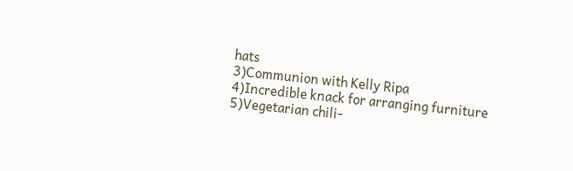hats
3)Communion with Kelly Ripa
4)Incredible knack for arranging furniture
5)Vegetarian chili-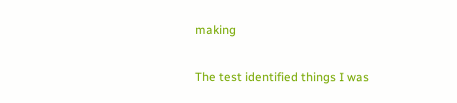making

The test identified things I was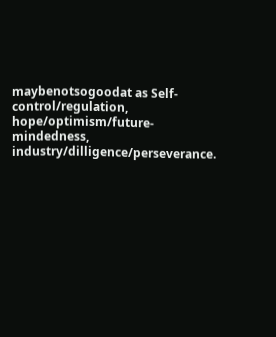maybenotsogoodat as Self-control/regulation, hope/optimism/future-mindedness, industry/dilligence/perseverance.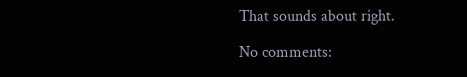That sounds about right.

No comments: